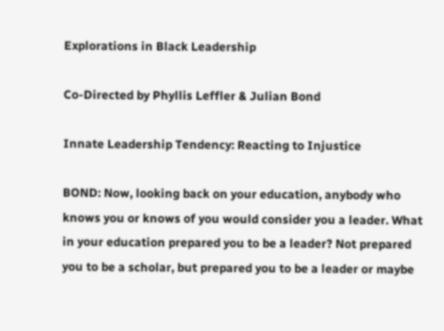Explorations in Black Leadership

Co-Directed by Phyllis Leffler & Julian Bond

Innate Leadership Tendency: Reacting to Injustice

BOND: Now, looking back on your education, anybody who knows you or knows of you would consider you a leader. What in your education prepared you to be a leader? Not prepared you to be a scholar, but prepared you to be a leader or maybe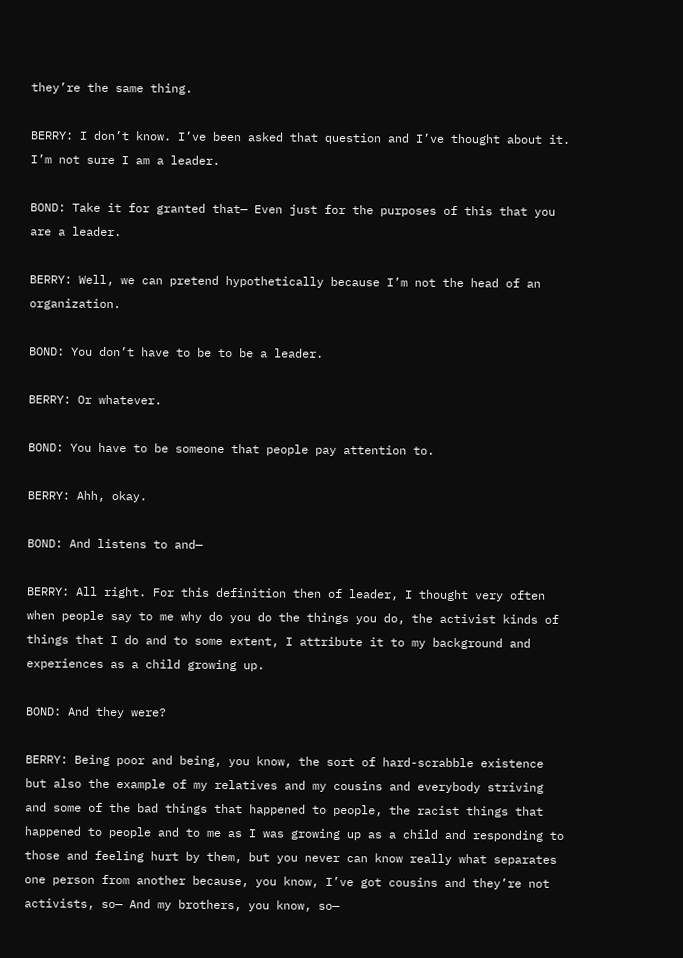they’re the same thing.

BERRY: I don’t know. I’ve been asked that question and I’ve thought about it. I’m not sure I am a leader.

BOND: Take it for granted that— Even just for the purposes of this that you are a leader.

BERRY: Well, we can pretend hypothetically because I’m not the head of an organization.

BOND: You don’t have to be to be a leader.

BERRY: Or whatever.

BOND: You have to be someone that people pay attention to.

BERRY: Ahh, okay.

BOND: And listens to and—

BERRY: All right. For this definition then of leader, I thought very often when people say to me why do you do the things you do, the activist kinds of things that I do and to some extent, I attribute it to my background and experiences as a child growing up.

BOND: And they were?

BERRY: Being poor and being, you know, the sort of hard-scrabble existence but also the example of my relatives and my cousins and everybody striving and some of the bad things that happened to people, the racist things that happened to people and to me as I was growing up as a child and responding to those and feeling hurt by them, but you never can know really what separates one person from another because, you know, I’ve got cousins and they’re not activists, so— And my brothers, you know, so—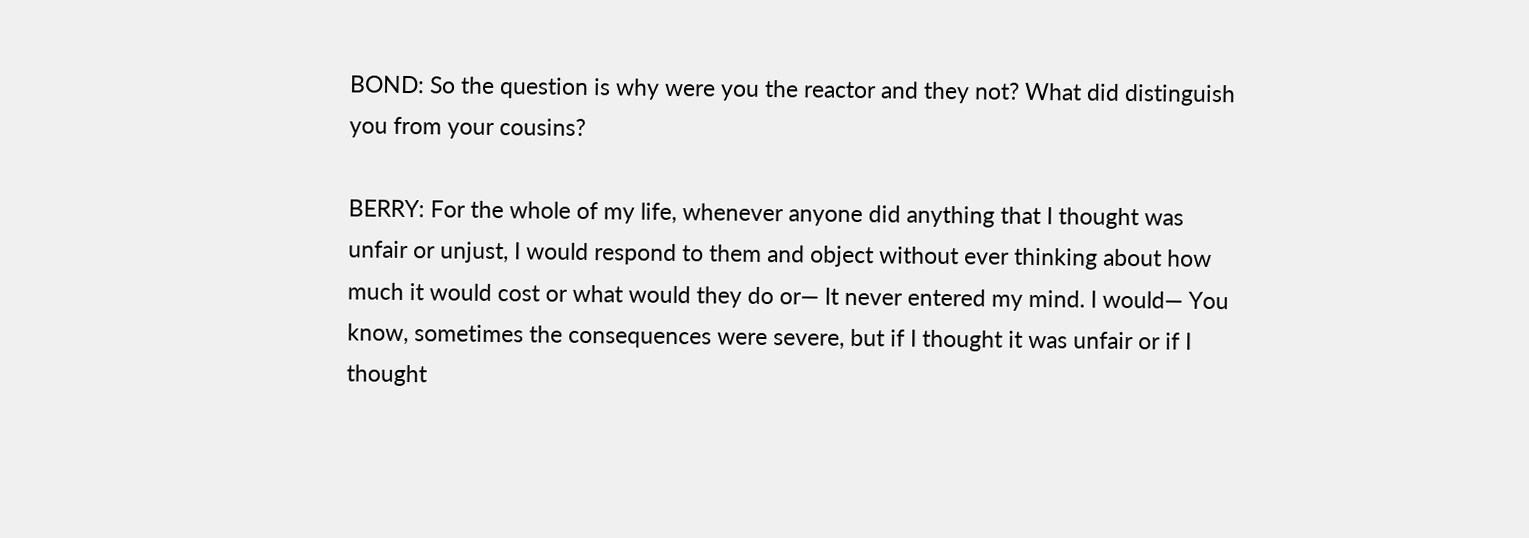BOND: So the question is why were you the reactor and they not? What did distinguish you from your cousins?

BERRY: For the whole of my life, whenever anyone did anything that I thought was unfair or unjust, I would respond to them and object without ever thinking about how much it would cost or what would they do or— It never entered my mind. I would— You know, sometimes the consequences were severe, but if I thought it was unfair or if I thought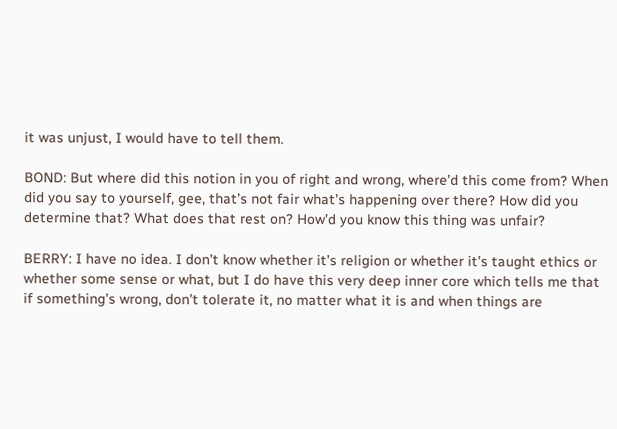it was unjust, I would have to tell them.

BOND: But where did this notion in you of right and wrong, where’d this come from? When did you say to yourself, gee, that’s not fair what’s happening over there? How did you determine that? What does that rest on? How’d you know this thing was unfair?

BERRY: I have no idea. I don’t know whether it’s religion or whether it’s taught ethics or whether some sense or what, but I do have this very deep inner core which tells me that if something’s wrong, don’t tolerate it, no matter what it is and when things are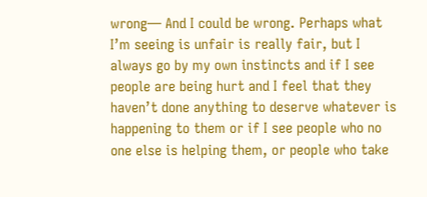wrong— And I could be wrong. Perhaps what I’m seeing is unfair is really fair, but I always go by my own instincts and if I see people are being hurt and I feel that they haven’t done anything to deserve whatever is happening to them or if I see people who no one else is helping them, or people who take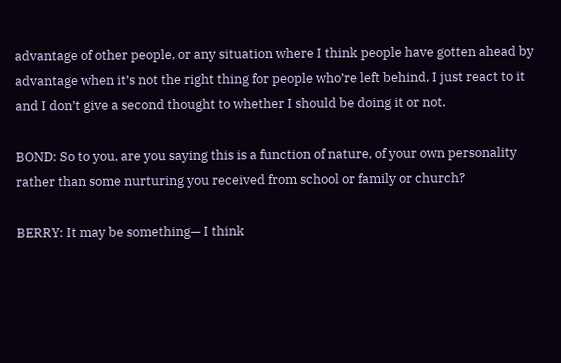advantage of other people, or any situation where I think people have gotten ahead by advantage when it’s not the right thing for people who’re left behind, I just react to it and I don’t give a second thought to whether I should be doing it or not.

BOND: So to you, are you saying this is a function of nature, of your own personality rather than some nurturing you received from school or family or church?

BERRY: It may be something— I think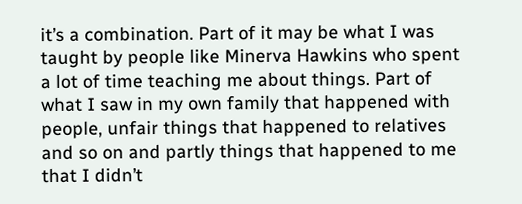it’s a combination. Part of it may be what I was taught by people like Minerva Hawkins who spent a lot of time teaching me about things. Part of what I saw in my own family that happened with people, unfair things that happened to relatives and so on and partly things that happened to me that I didn’t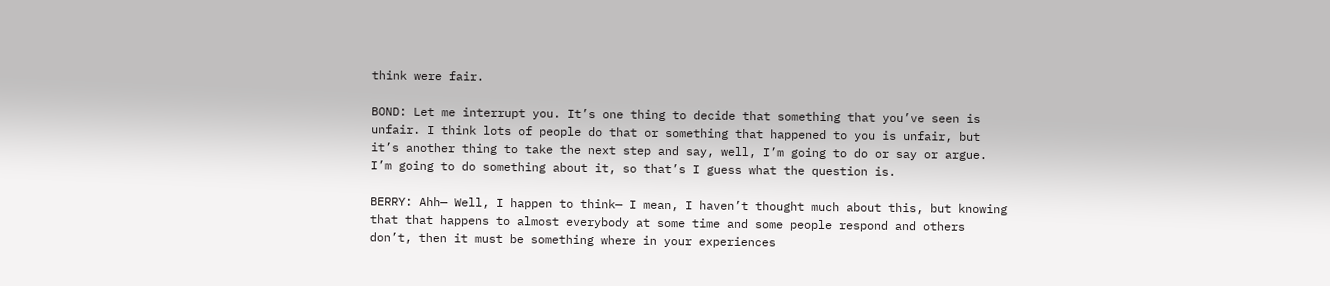think were fair.

BOND: Let me interrupt you. It’s one thing to decide that something that you’ve seen is unfair. I think lots of people do that or something that happened to you is unfair, but it’s another thing to take the next step and say, well, I’m going to do or say or argue. I’m going to do something about it, so that’s I guess what the question is.

BERRY: Ahh— Well, I happen to think— I mean, I haven’t thought much about this, but knowing that that happens to almost everybody at some time and some people respond and others don’t, then it must be something where in your experiences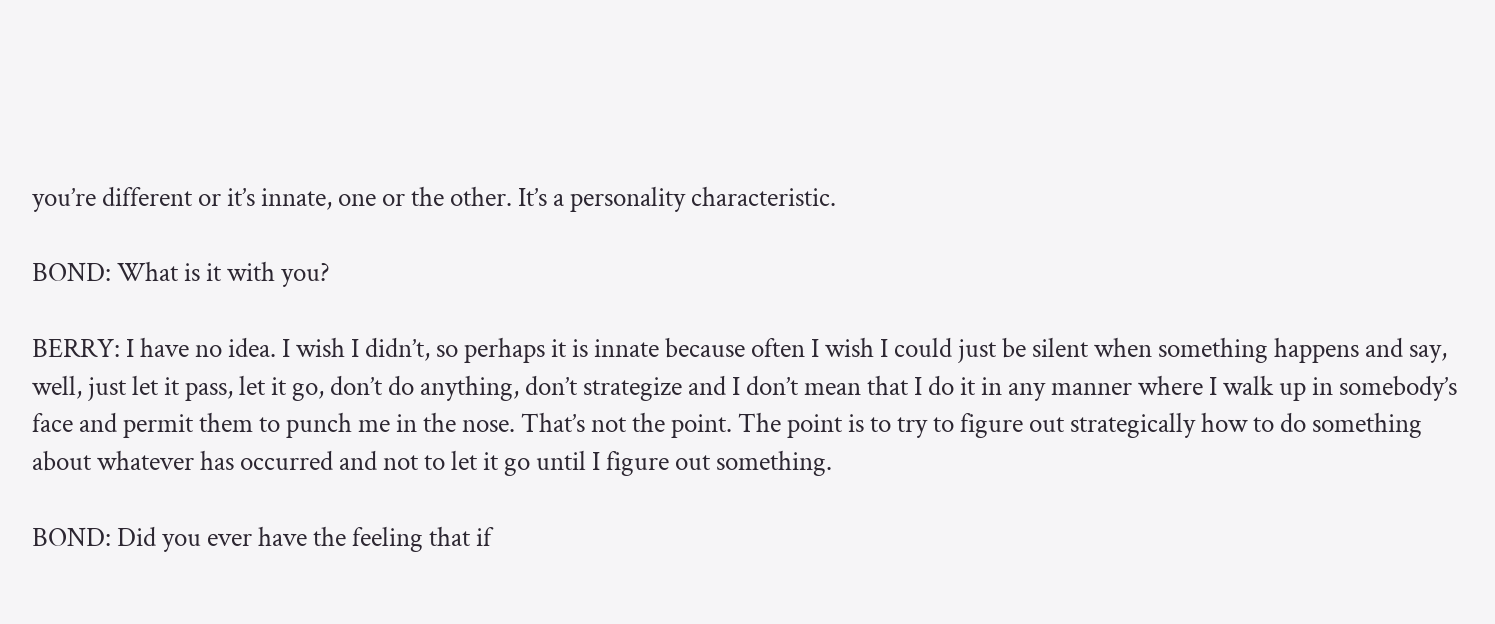you’re different or it’s innate, one or the other. It’s a personality characteristic.

BOND: What is it with you?

BERRY: I have no idea. I wish I didn’t, so perhaps it is innate because often I wish I could just be silent when something happens and say, well, just let it pass, let it go, don’t do anything, don’t strategize and I don’t mean that I do it in any manner where I walk up in somebody’s face and permit them to punch me in the nose. That’s not the point. The point is to try to figure out strategically how to do something about whatever has occurred and not to let it go until I figure out something.

BOND: Did you ever have the feeling that if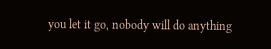you let it go, nobody will do anything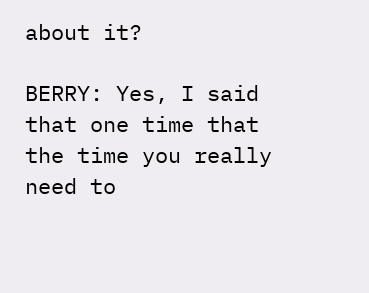about it?

BERRY: Yes, I said that one time that the time you really need to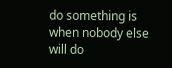do something is when nobody else will do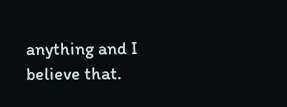anything and I believe that.